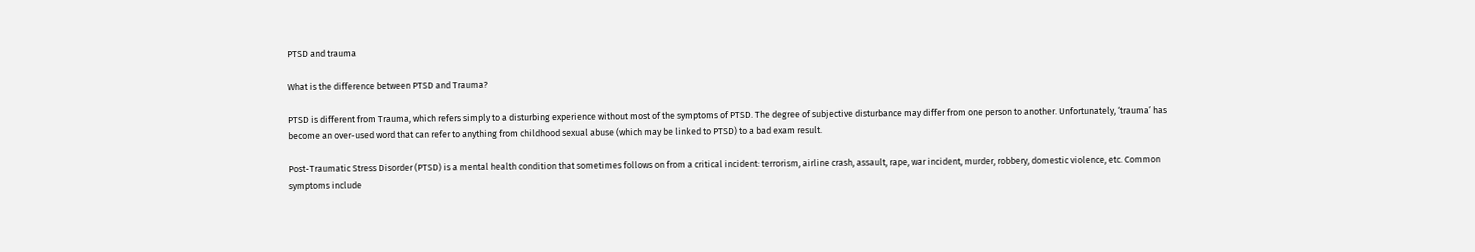PTSD and trauma

What is the difference between PTSD and Trauma?

PTSD is different from Trauma, which refers simply to a disturbing experience without most of the symptoms of PTSD. The degree of subjective disturbance may differ from one person to another. Unfortunately, ‘trauma’ has become an over-used word that can refer to anything from childhood sexual abuse (which may be linked to PTSD) to a bad exam result.

Post-Traumatic Stress Disorder (PTSD) is a mental health condition that sometimes follows on from a critical incident: terrorism, airline crash, assault, rape, war incident, murder, robbery, domestic violence, etc. Common symptoms include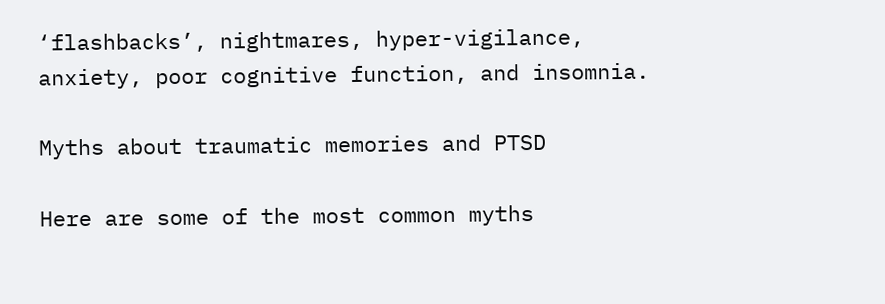‘flashbacks’, nightmares, hyper-vigilance, anxiety, poor cognitive function, and insomnia.

Myths about traumatic memories and PTSD

Here are some of the most common myths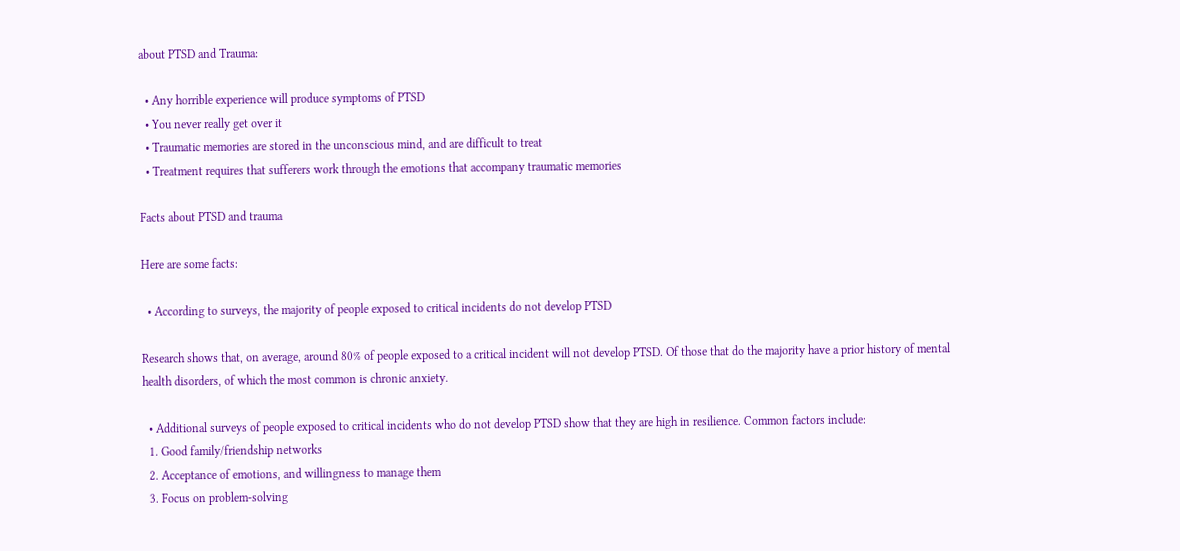about PTSD and Trauma:

  • Any horrible experience will produce symptoms of PTSD
  • You never really get over it
  • Traumatic memories are stored in the unconscious mind, and are difficult to treat
  • Treatment requires that sufferers work through the emotions that accompany traumatic memories

Facts about PTSD and trauma

Here are some facts:

  • According to surveys, the majority of people exposed to critical incidents do not develop PTSD

Research shows that, on average, around 80% of people exposed to a critical incident will not develop PTSD. Of those that do the majority have a prior history of mental health disorders, of which the most common is chronic anxiety.

  • Additional surveys of people exposed to critical incidents who do not develop PTSD show that they are high in resilience. Common factors include:
  1. Good family/friendship networks
  2. Acceptance of emotions, and willingness to manage them
  3. Focus on problem-solving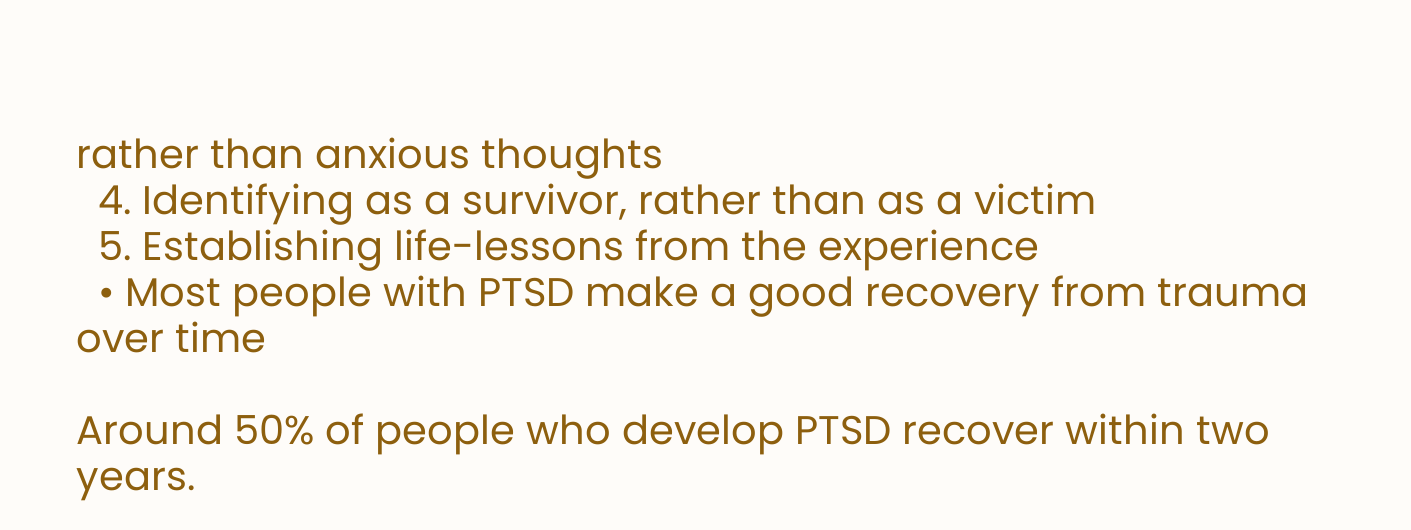rather than anxious thoughts
  4. Identifying as a survivor, rather than as a victim
  5. Establishing life-lessons from the experience
  • Most people with PTSD make a good recovery from trauma over time

Around 50% of people who develop PTSD recover within two years.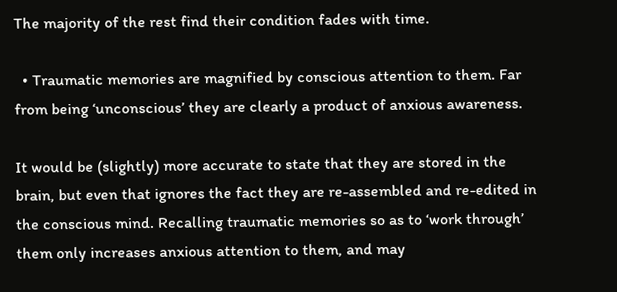The majority of the rest find their condition fades with time.

  • Traumatic memories are magnified by conscious attention to them. Far from being ‘unconscious’ they are clearly a product of anxious awareness.

It would be (slightly) more accurate to state that they are stored in the brain, but even that ignores the fact they are re-assembled and re-edited in the conscious mind. Recalling traumatic memories so as to ‘work through’ them only increases anxious attention to them, and may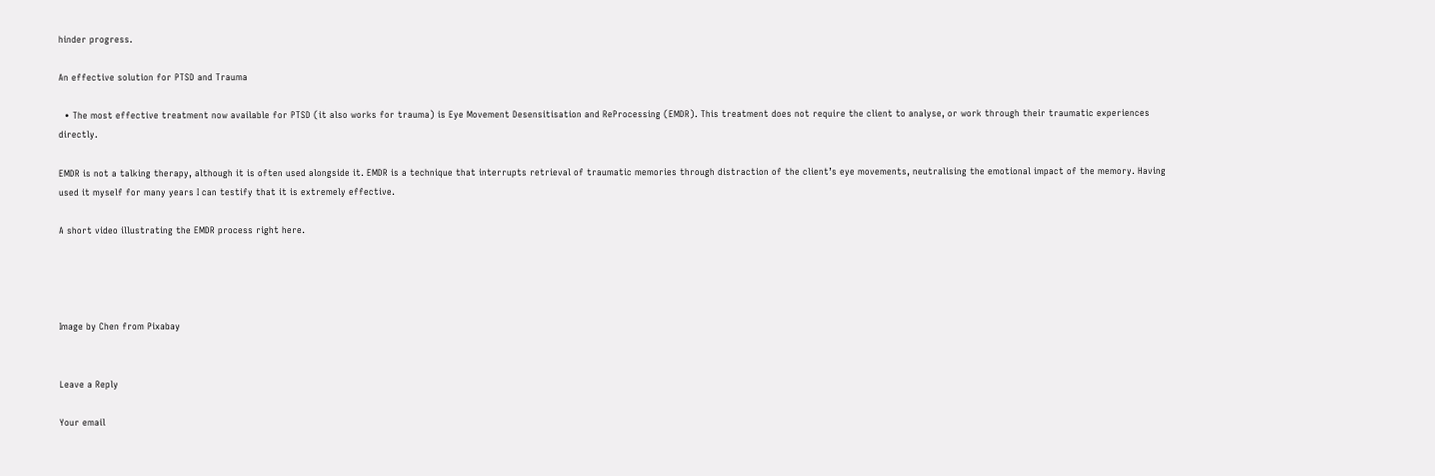hinder progress.

An effective solution for PTSD and Trauma

  • The most effective treatment now available for PTSD (it also works for trauma) is Eye Movement Desensitisation and ReProcessing (EMDR). This treatment does not require the client to analyse, or work through their traumatic experiences directly.

EMDR is not a talking therapy, although it is often used alongside it. EMDR is a technique that interrupts retrieval of traumatic memories through distraction of the client’s eye movements, neutralising the emotional impact of the memory. Having used it myself for many years I can testify that it is extremely effective.

A short video illustrating the EMDR process right here.




Image by Chen from Pixabay


Leave a Reply

Your email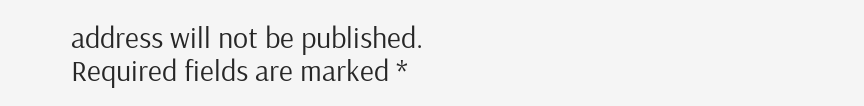address will not be published. Required fields are marked *